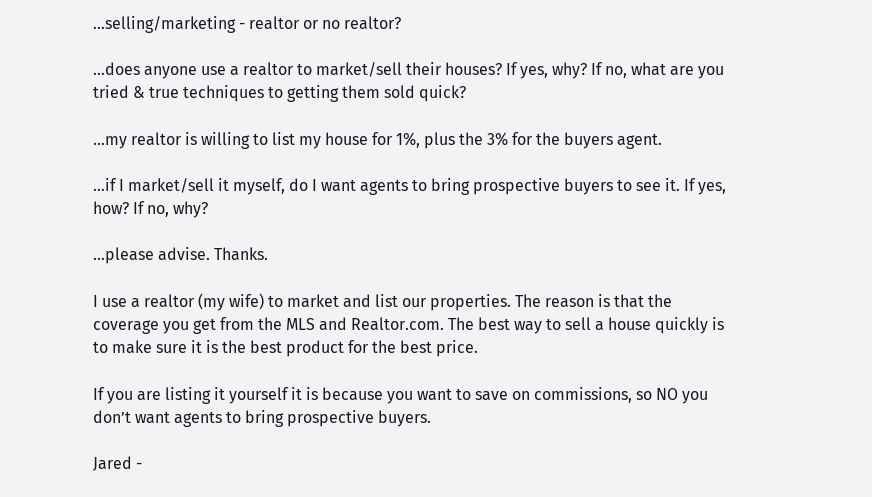...selling/marketing - realtor or no realtor?

…does anyone use a realtor to market/sell their houses? If yes, why? If no, what are you tried & true techniques to getting them sold quick?

…my realtor is willing to list my house for 1%, plus the 3% for the buyers agent.

…if I market/sell it myself, do I want agents to bring prospective buyers to see it. If yes, how? If no, why?

…please advise. Thanks.

I use a realtor (my wife) to market and list our properties. The reason is that the coverage you get from the MLS and Realtor.com. The best way to sell a house quickly is to make sure it is the best product for the best price.

If you are listing it yourself it is because you want to save on commissions, so NO you don’t want agents to bring prospective buyers.

Jared -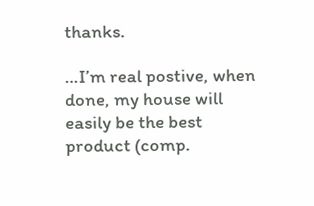thanks.

…I’m real postive, when done, my house will easily be the best product (comp.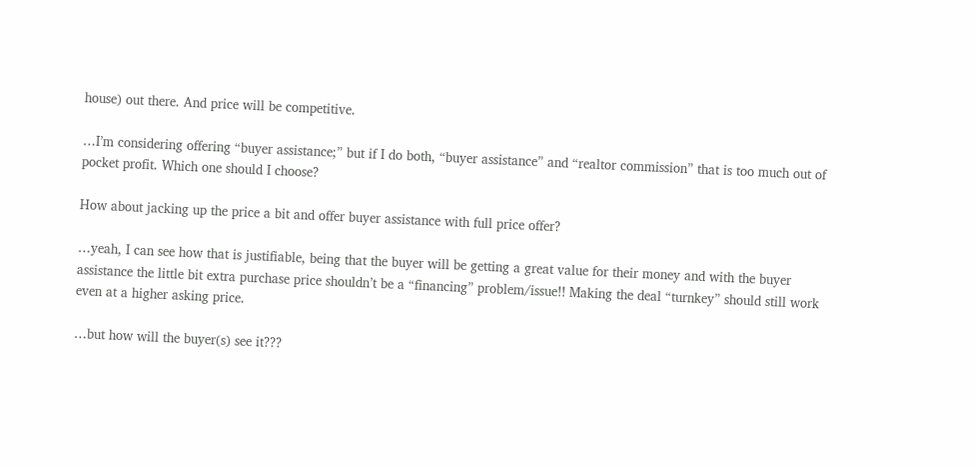house) out there. And price will be competitive.

…I’m considering offering “buyer assistance;” but if I do both, “buyer assistance” and “realtor commission” that is too much out of pocket profit. Which one should I choose?

How about jacking up the price a bit and offer buyer assistance with full price offer?

…yeah, I can see how that is justifiable, being that the buyer will be getting a great value for their money and with the buyer assistance the little bit extra purchase price shouldn’t be a “financing” problem/issue!! Making the deal “turnkey” should still work even at a higher asking price.

…but how will the buyer(s) see it???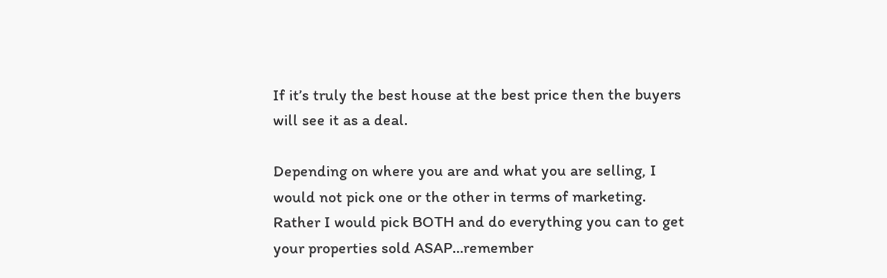If it’s truly the best house at the best price then the buyers will see it as a deal.

Depending on where you are and what you are selling, I would not pick one or the other in terms of marketing. Rather I would pick BOTH and do everything you can to get your properties sold ASAP…remember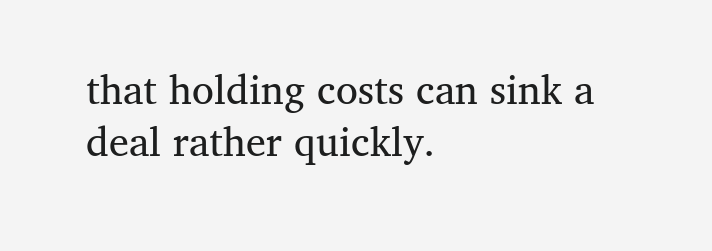that holding costs can sink a deal rather quickly.